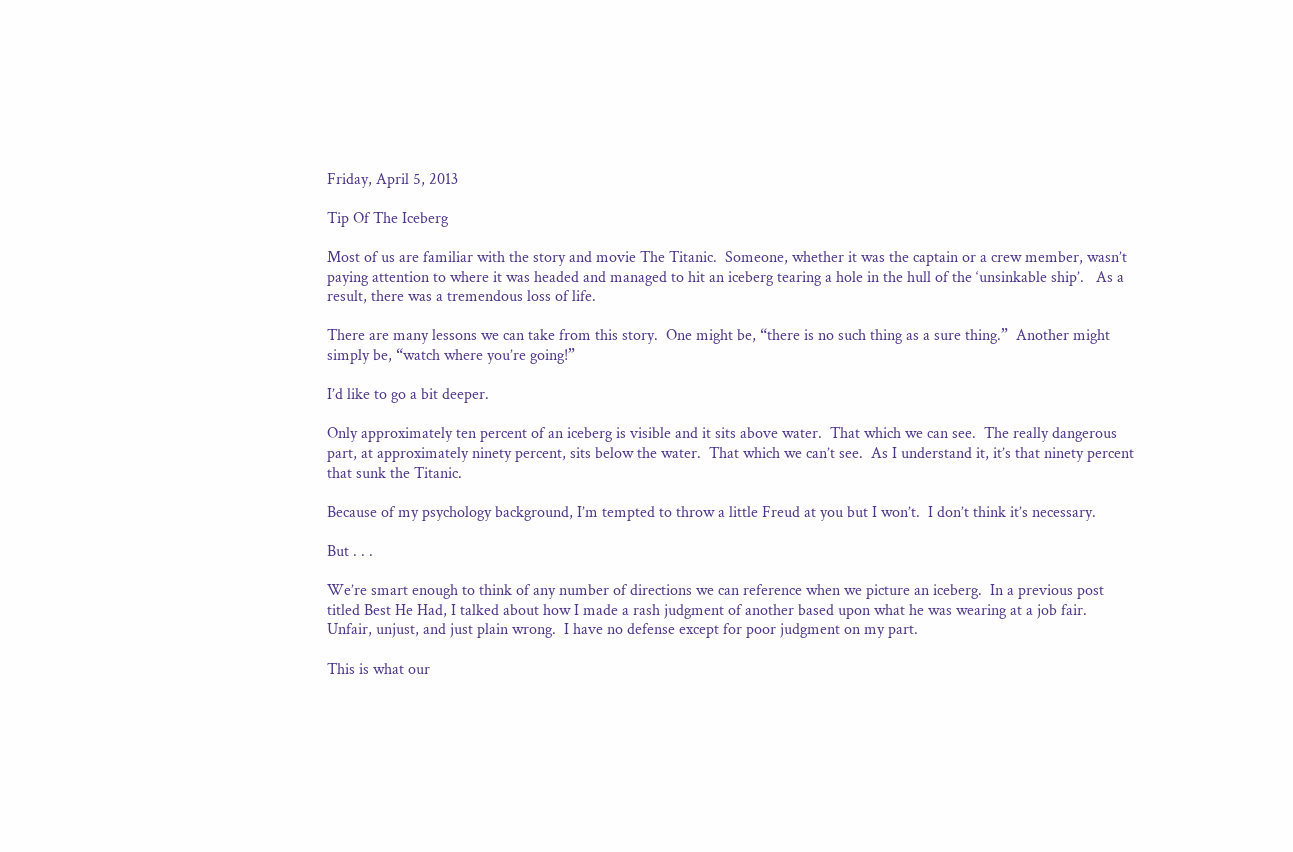Friday, April 5, 2013

Tip Of The Iceberg

Most of us are familiar with the story and movie The Titanic.  Someone, whether it was the captain or a crew member, wasn’t paying attention to where it was headed and managed to hit an iceberg tearing a hole in the hull of the ‘unsinkable ship’.   As a result, there was a tremendous loss of life.

There are many lessons we can take from this story.  One might be, “there is no such thing as a sure thing.”  Another might simply be, “watch where you’re going!”

I’d like to go a bit deeper.

Only approximately ten percent of an iceberg is visible and it sits above water.  That which we can see.  The really dangerous part, at approximately ninety percent, sits below the water.  That which we can’t see.  As I understand it, it’s that ninety percent that sunk the Titanic.

Because of my psychology background, I’m tempted to throw a little Freud at you but I won’t.  I don’t think it’s necessary.

But . . .

We’re smart enough to think of any number of directions we can reference when we picture an iceberg.  In a previous post titled Best He Had, I talked about how I made a rash judgment of another based upon what he was wearing at a job fair.  Unfair, unjust, and just plain wrong.  I have no defense except for poor judgment on my part.

This is what our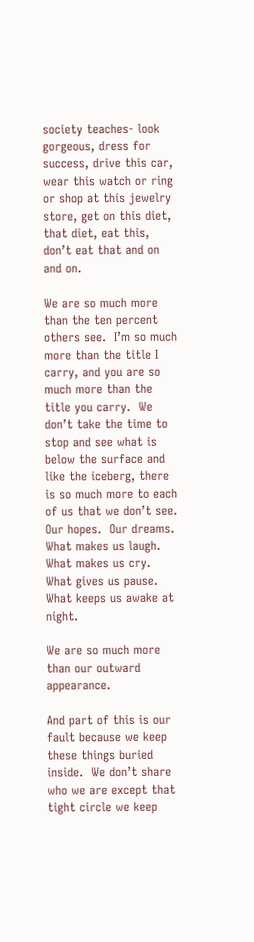society teaches- look gorgeous, dress for success, drive this car, wear this watch or ring or shop at this jewelry store, get on this diet, that diet, eat this, don’t eat that and on and on.

We are so much more than the ten percent others see.  I’m so much more than the title I carry, and you are so much more than the title you carry.  We don’t take the time to stop and see what is below the surface and like the iceberg, there is so much more to each of us that we don’t see.  Our hopes.  Our dreams.  What makes us laugh.  What makes us cry.  What gives us pause.  What keeps us awake at night.

We are so much more than our outward appearance.

And part of this is our fault because we keep these things buried inside.  We don’t share who we are except that tight circle we keep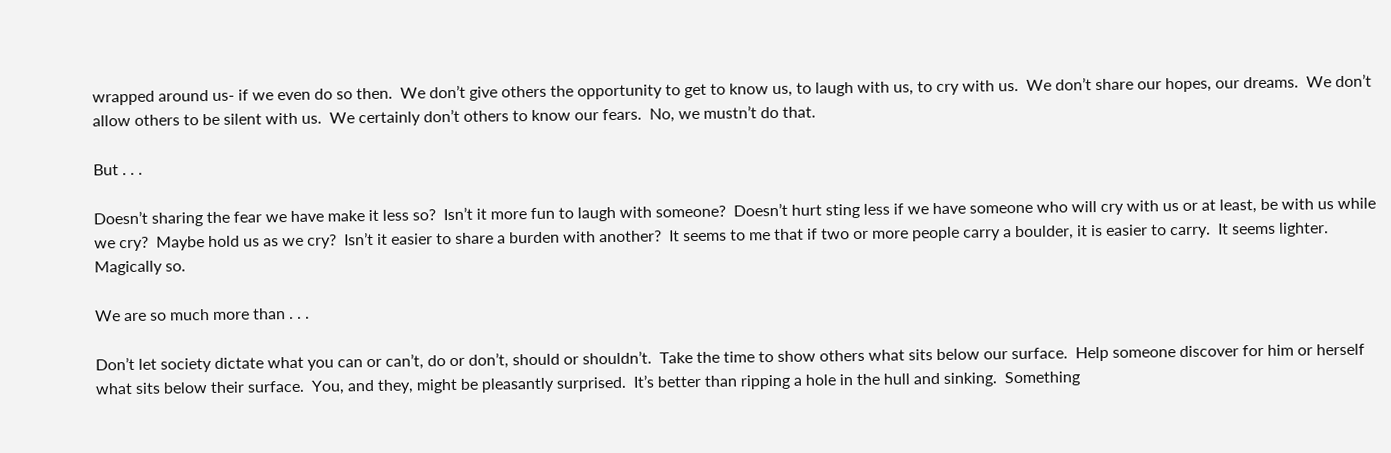wrapped around us- if we even do so then.  We don’t give others the opportunity to get to know us, to laugh with us, to cry with us.  We don’t share our hopes, our dreams.  We don’t allow others to be silent with us.  We certainly don’t others to know our fears.  No, we mustn’t do that.

But . . .

Doesn’t sharing the fear we have make it less so?  Isn’t it more fun to laugh with someone?  Doesn’t hurt sting less if we have someone who will cry with us or at least, be with us while we cry?  Maybe hold us as we cry?  Isn’t it easier to share a burden with another?  It seems to me that if two or more people carry a boulder, it is easier to carry.  It seems lighter.  Magically so.

We are so much more than . . .

Don’t let society dictate what you can or can’t, do or don’t, should or shouldn’t.  Take the time to show others what sits below our surface.  Help someone discover for him or herself what sits below their surface.  You, and they, might be pleasantly surprised.  It’s better than ripping a hole in the hull and sinking.  Something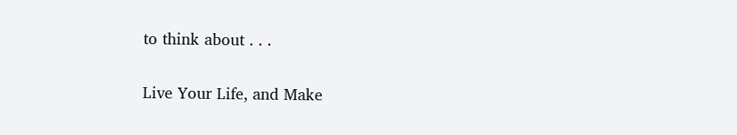to think about . . .

Live Your Life, and Make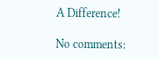A Difference!

No comments: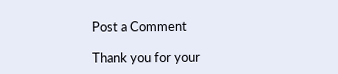Post a Comment

Thank you for your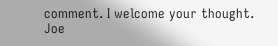comment. I welcome your thought. Joe